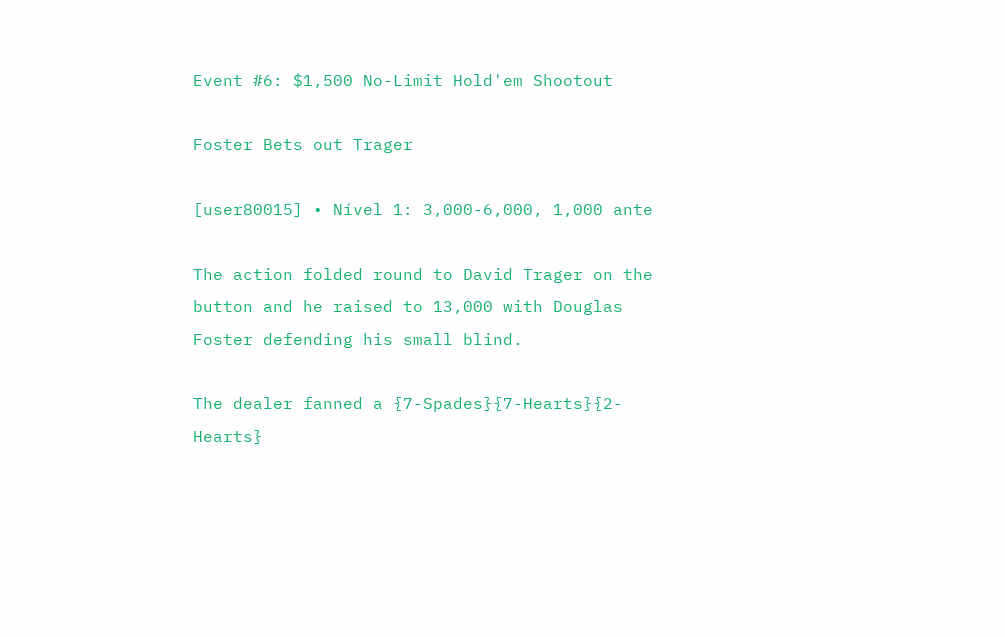Event #6: $1,500 No-Limit Hold'em Shootout

Foster Bets out Trager

[user80015] • Nível 1: 3,000-6,000, 1,000 ante

The action folded round to David Trager on the button and he raised to 13,000 with Douglas Foster defending his small blind.

The dealer fanned a {7-Spades}{7-Hearts}{2-Hearts}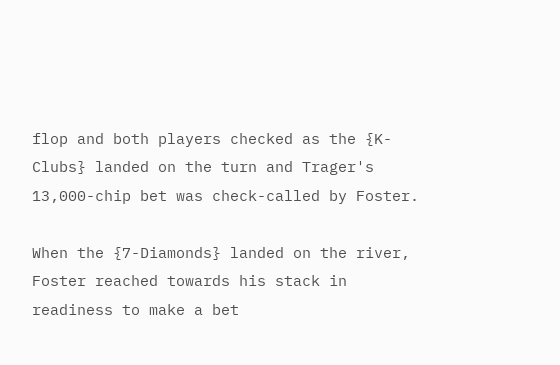flop and both players checked as the {K-Clubs} landed on the turn and Trager's 13,000-chip bet was check-called by Foster.

When the {7-Diamonds} landed on the river, Foster reached towards his stack in readiness to make a bet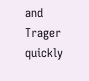and Trager quickly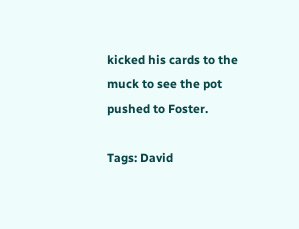kicked his cards to the muck to see the pot pushed to Foster.

Tags: David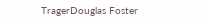TragerDouglas Foster